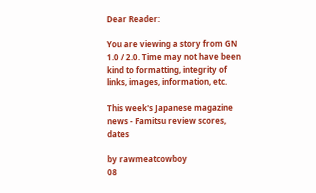Dear Reader:

You are viewing a story from GN 1.0 / 2.0. Time may not have been kind to formatting, integrity of links, images, information, etc.

This week's Japanese magazine news - Famitsu review scores, dates

by rawmeatcowboy
08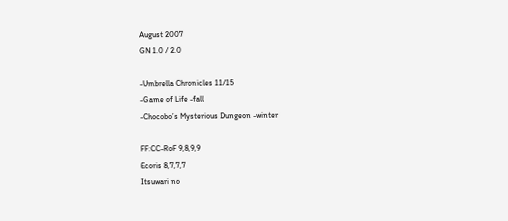August 2007
GN 1.0 / 2.0

-Umbrella Chronicles 11/15
-Game of Life -fall
-Chocobo’s Mysterious Dungeon -winter

FF:CC-RoF 9,8,9,9
Ecoris 8,7,7,7
Itsuwari no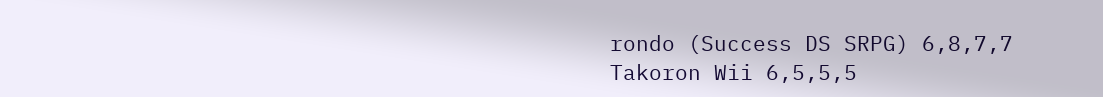rondo (Success DS SRPG) 6,8,7,7
Takoron Wii 6,5,5,5